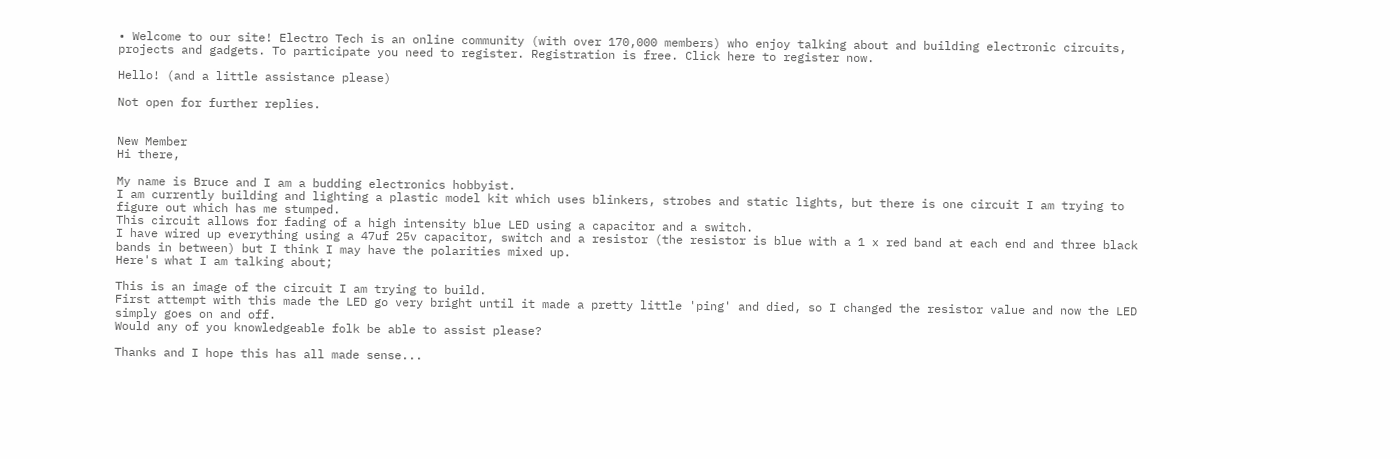• Welcome to our site! Electro Tech is an online community (with over 170,000 members) who enjoy talking about and building electronic circuits, projects and gadgets. To participate you need to register. Registration is free. Click here to register now.

Hello! (and a little assistance please)

Not open for further replies.


New Member
Hi there,

My name is Bruce and I am a budding electronics hobbyist.
I am currently building and lighting a plastic model kit which uses blinkers, strobes and static lights, but there is one circuit I am trying to figure out which has me stumped.
This circuit allows for fading of a high intensity blue LED using a capacitor and a switch.
I have wired up everything using a 47uf 25v capacitor, switch and a resistor (the resistor is blue with a 1 x red band at each end and three black bands in between) but I think I may have the polarities mixed up.
Here's what I am talking about;

This is an image of the circuit I am trying to build.
First attempt with this made the LED go very bright until it made a pretty little 'ping' and died, so I changed the resistor value and now the LED simply goes on and off.
Would any of you knowledgeable folk be able to assist please?

Thanks and I hope this has all made sense...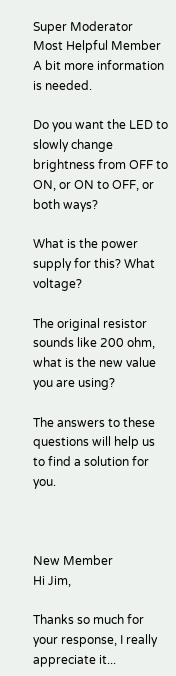Super Moderator
Most Helpful Member
A bit more information is needed.

Do you want the LED to slowly change brightness from OFF to ON, or ON to OFF, or both ways?

What is the power supply for this? What voltage?

The original resistor sounds like 200 ohm, what is the new value you are using?

The answers to these questions will help us to find a solution for you.



New Member
Hi Jim,

Thanks so much for your response, I really appreciate it...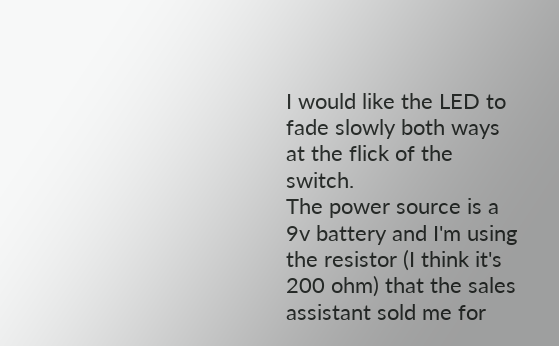I would like the LED to fade slowly both ways at the flick of the switch.
The power source is a 9v battery and I'm using the resistor (I think it's 200 ohm) that the sales assistant sold me for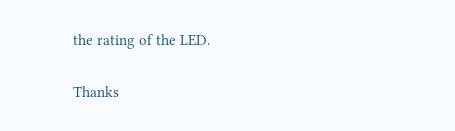the rating of the LED.

Thanks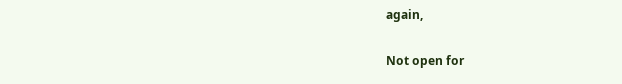again,

Not open for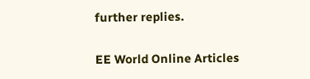further replies.

EE World Online Articles